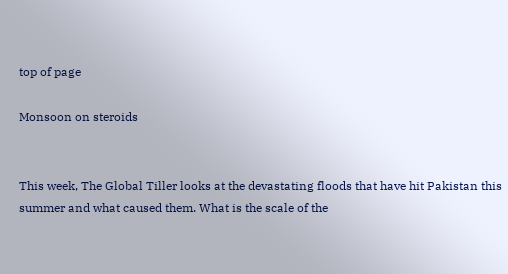top of page

Monsoon on steroids


This week, The Global Tiller looks at the devastating floods that have hit Pakistan this summer and what caused them. What is the scale of the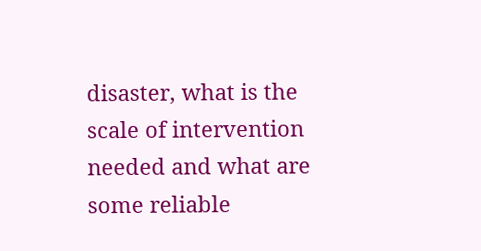disaster, what is the scale of intervention needed and what are some reliable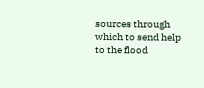sources through which to send help to the flood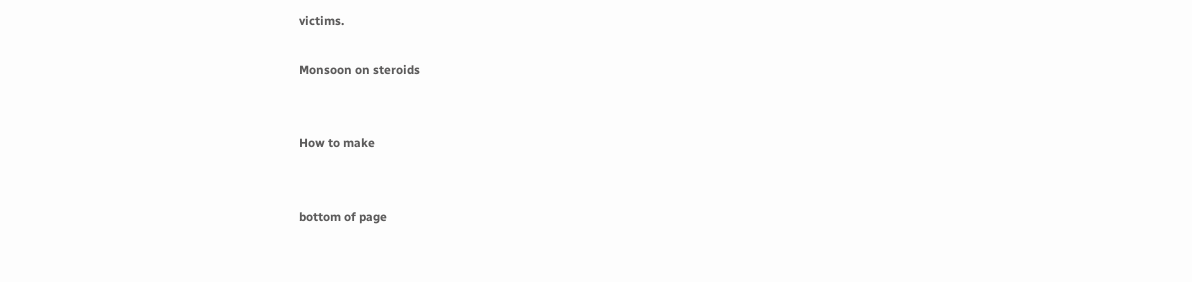victims.

Monsoon on steroids


How to make


bottom of page